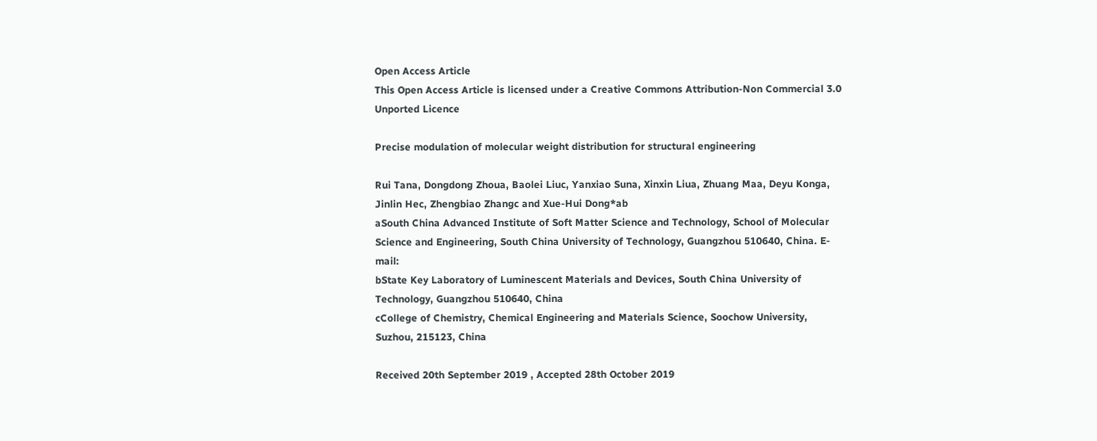Open Access Article
This Open Access Article is licensed under a Creative Commons Attribution-Non Commercial 3.0 Unported Licence

Precise modulation of molecular weight distribution for structural engineering

Rui Tana, Dongdong Zhoua, Baolei Liuc, Yanxiao Suna, Xinxin Liua, Zhuang Maa, Deyu Konga, Jinlin Hec, Zhengbiao Zhangc and Xue-Hui Dong*ab
aSouth China Advanced Institute of Soft Matter Science and Technology, School of Molecular Science and Engineering, South China University of Technology, Guangzhou 510640, China. E-mail:
bState Key Laboratory of Luminescent Materials and Devices, South China University of Technology, Guangzhou 510640, China
cCollege of Chemistry, Chemical Engineering and Materials Science, Soochow University, Suzhou, 215123, China

Received 20th September 2019 , Accepted 28th October 2019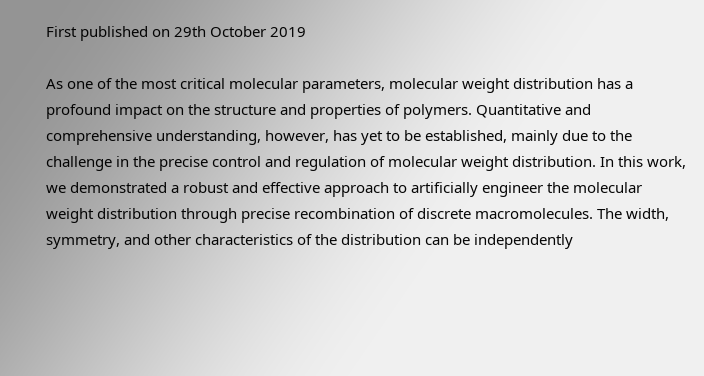First published on 29th October 2019

As one of the most critical molecular parameters, molecular weight distribution has a profound impact on the structure and properties of polymers. Quantitative and comprehensive understanding, however, has yet to be established, mainly due to the challenge in the precise control and regulation of molecular weight distribution. In this work, we demonstrated a robust and effective approach to artificially engineer the molecular weight distribution through precise recombination of discrete macromolecules. The width, symmetry, and other characteristics of the distribution can be independently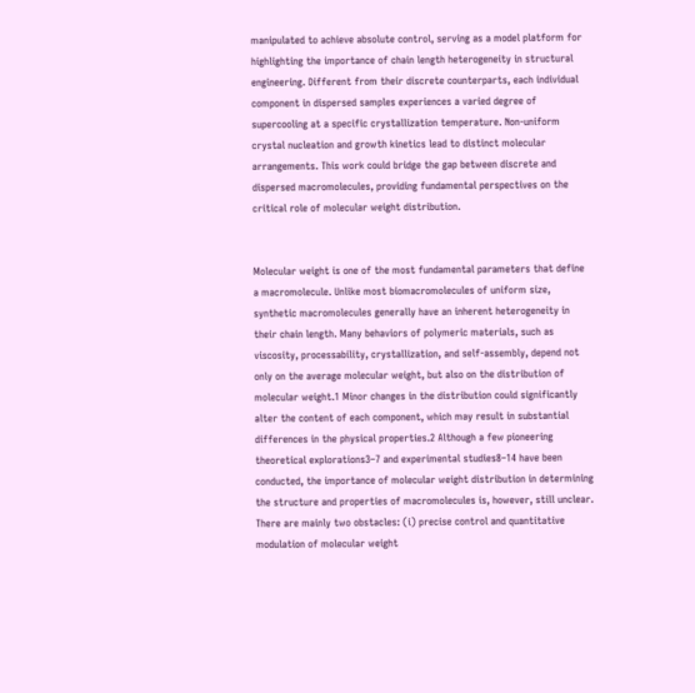manipulated to achieve absolute control, serving as a model platform for highlighting the importance of chain length heterogeneity in structural engineering. Different from their discrete counterparts, each individual component in dispersed samples experiences a varied degree of supercooling at a specific crystallization temperature. Non-uniform crystal nucleation and growth kinetics lead to distinct molecular arrangements. This work could bridge the gap between discrete and dispersed macromolecules, providing fundamental perspectives on the critical role of molecular weight distribution.


Molecular weight is one of the most fundamental parameters that define a macromolecule. Unlike most biomacromolecules of uniform size, synthetic macromolecules generally have an inherent heterogeneity in their chain length. Many behaviors of polymeric materials, such as viscosity, processability, crystallization, and self-assembly, depend not only on the average molecular weight, but also on the distribution of molecular weight.1 Minor changes in the distribution could significantly alter the content of each component, which may result in substantial differences in the physical properties.2 Although a few pioneering theoretical explorations3–7 and experimental studies8–14 have been conducted, the importance of molecular weight distribution in determining the structure and properties of macromolecules is, however, still unclear. There are mainly two obstacles: (i) precise control and quantitative modulation of molecular weight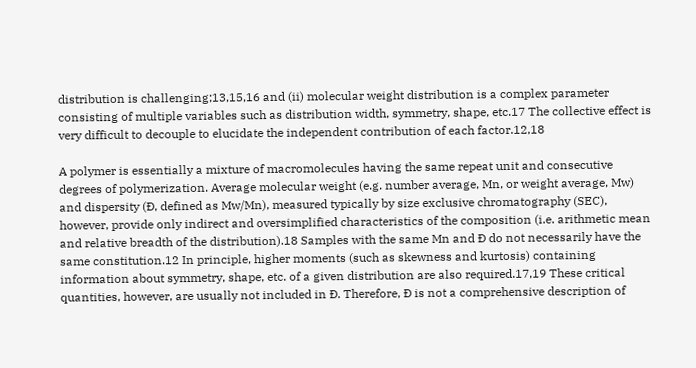distribution is challenging;13,15,16 and (ii) molecular weight distribution is a complex parameter consisting of multiple variables such as distribution width, symmetry, shape, etc.17 The collective effect is very difficult to decouple to elucidate the independent contribution of each factor.12,18

A polymer is essentially a mixture of macromolecules having the same repeat unit and consecutive degrees of polymerization. Average molecular weight (e.g. number average, Mn, or weight average, Mw) and dispersity (Đ, defined as Mw/Mn), measured typically by size exclusive chromatography (SEC), however, provide only indirect and oversimplified characteristics of the composition (i.e. arithmetic mean and relative breadth of the distribution).18 Samples with the same Mn and Đ do not necessarily have the same constitution.12 In principle, higher moments (such as skewness and kurtosis) containing information about symmetry, shape, etc. of a given distribution are also required.17,19 These critical quantities, however, are usually not included in Đ. Therefore, Đ is not a comprehensive description of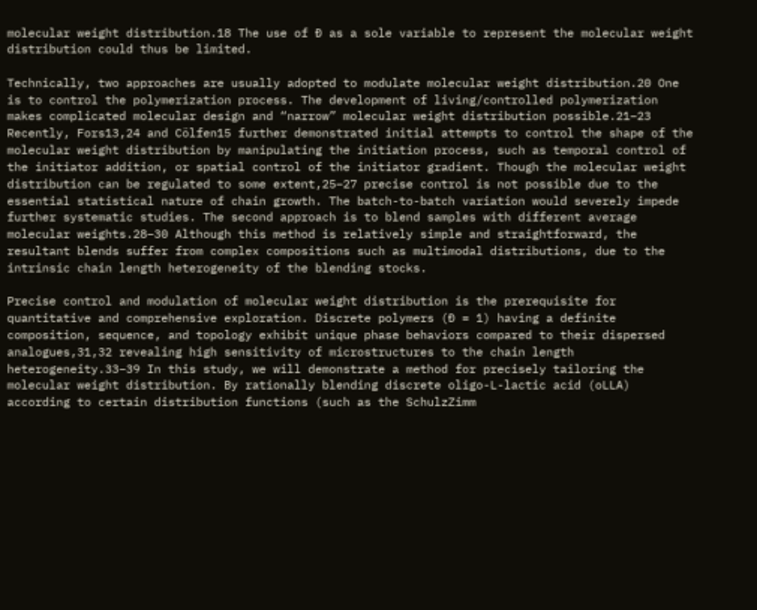molecular weight distribution.18 The use of Đ as a sole variable to represent the molecular weight distribution could thus be limited.

Technically, two approaches are usually adopted to modulate molecular weight distribution.20 One is to control the polymerization process. The development of living/controlled polymerization makes complicated molecular design and “narrow” molecular weight distribution possible.21–23 Recently, Fors13,24 and Cölfen15 further demonstrated initial attempts to control the shape of the molecular weight distribution by manipulating the initiation process, such as temporal control of the initiator addition, or spatial control of the initiator gradient. Though the molecular weight distribution can be regulated to some extent,25–27 precise control is not possible due to the essential statistical nature of chain growth. The batch-to-batch variation would severely impede further systematic studies. The second approach is to blend samples with different average molecular weights.28–30 Although this method is relatively simple and straightforward, the resultant blends suffer from complex compositions such as multimodal distributions, due to the intrinsic chain length heterogeneity of the blending stocks.

Precise control and modulation of molecular weight distribution is the prerequisite for quantitative and comprehensive exploration. Discrete polymers (Đ = 1) having a definite composition, sequence, and topology exhibit unique phase behaviors compared to their dispersed analogues,31,32 revealing high sensitivity of microstructures to the chain length heterogeneity.33–39 In this study, we will demonstrate a method for precisely tailoring the molecular weight distribution. By rationally blending discrete oligo-L-lactic acid (oLLA) according to certain distribution functions (such as the SchulzZimm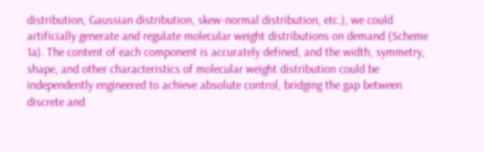distribution, Gaussian distribution, skew-normal distribution, etc.), we could artificially generate and regulate molecular weight distributions on demand (Scheme 1a). The content of each component is accurately defined, and the width, symmetry, shape, and other characteristics of molecular weight distribution could be independently engineered to achieve absolute control, bridging the gap between discrete and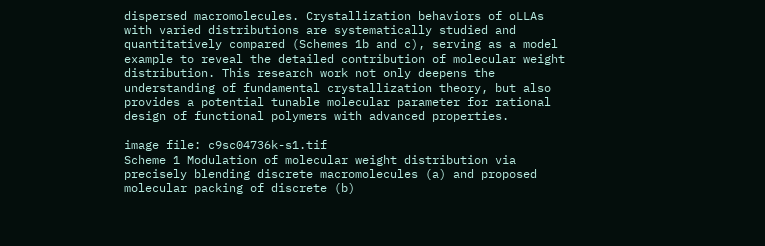dispersed macromolecules. Crystallization behaviors of oLLAs with varied distributions are systematically studied and quantitatively compared (Schemes 1b and c), serving as a model example to reveal the detailed contribution of molecular weight distribution. This research work not only deepens the understanding of fundamental crystallization theory, but also provides a potential tunable molecular parameter for rational design of functional polymers with advanced properties.

image file: c9sc04736k-s1.tif
Scheme 1 Modulation of molecular weight distribution via precisely blending discrete macromolecules (a) and proposed molecular packing of discrete (b)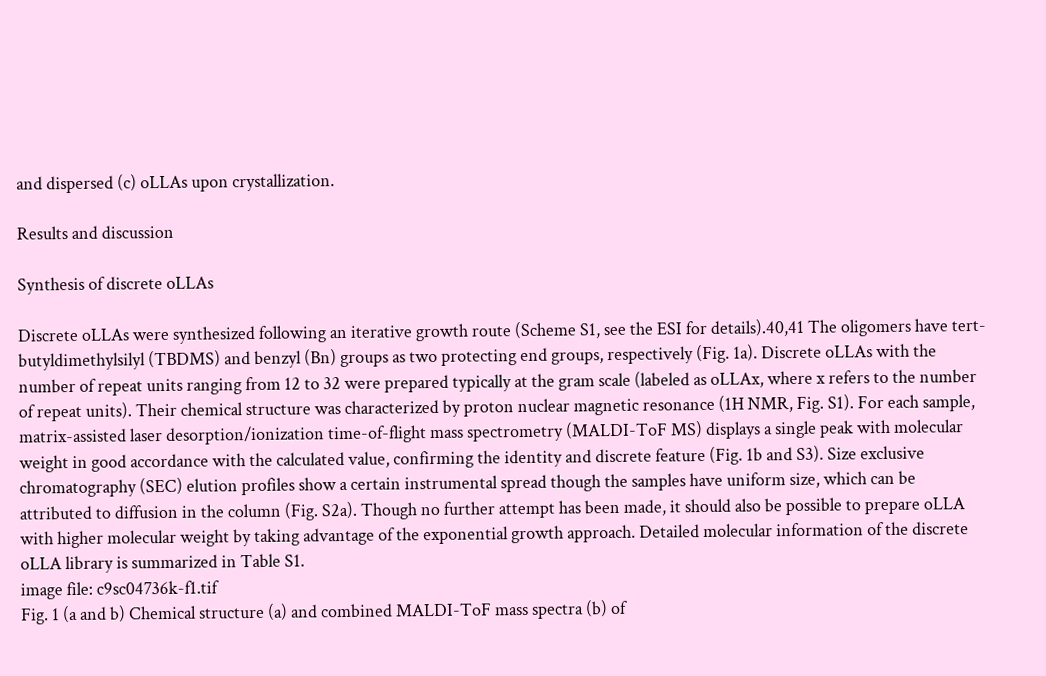and dispersed (c) oLLAs upon crystallization.

Results and discussion

Synthesis of discrete oLLAs

Discrete oLLAs were synthesized following an iterative growth route (Scheme S1, see the ESI for details).40,41 The oligomers have tert-butyldimethylsilyl (TBDMS) and benzyl (Bn) groups as two protecting end groups, respectively (Fig. 1a). Discrete oLLAs with the number of repeat units ranging from 12 to 32 were prepared typically at the gram scale (labeled as oLLAx, where x refers to the number of repeat units). Their chemical structure was characterized by proton nuclear magnetic resonance (1H NMR, Fig. S1). For each sample, matrix-assisted laser desorption/ionization time-of-flight mass spectrometry (MALDI-ToF MS) displays a single peak with molecular weight in good accordance with the calculated value, confirming the identity and discrete feature (Fig. 1b and S3). Size exclusive chromatography (SEC) elution profiles show a certain instrumental spread though the samples have uniform size, which can be attributed to diffusion in the column (Fig. S2a). Though no further attempt has been made, it should also be possible to prepare oLLA with higher molecular weight by taking advantage of the exponential growth approach. Detailed molecular information of the discrete oLLA library is summarized in Table S1.
image file: c9sc04736k-f1.tif
Fig. 1 (a and b) Chemical structure (a) and combined MALDI-ToF mass spectra (b) of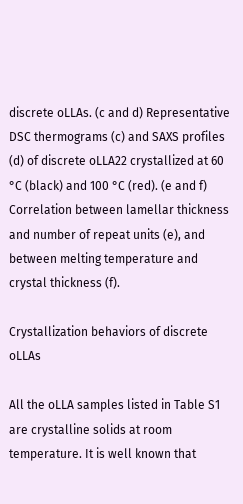discrete oLLAs. (c and d) Representative DSC thermograms (c) and SAXS profiles (d) of discrete oLLA22 crystallized at 60 °C (black) and 100 °C (red). (e and f) Correlation between lamellar thickness and number of repeat units (e), and between melting temperature and crystal thickness (f).

Crystallization behaviors of discrete oLLAs

All the oLLA samples listed in Table S1 are crystalline solids at room temperature. It is well known that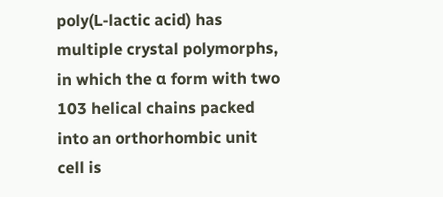poly(L-lactic acid) has multiple crystal polymorphs, in which the α form with two 103 helical chains packed into an orthorhombic unit cell is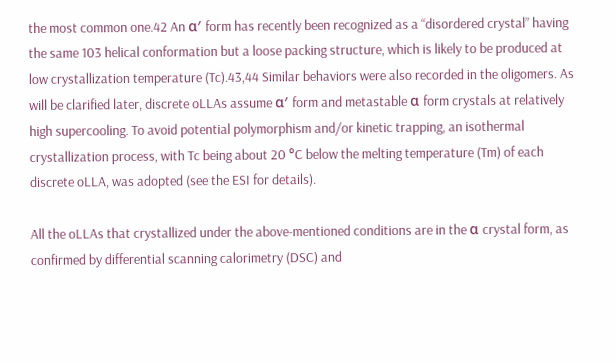the most common one.42 An α′ form has recently been recognized as a “disordered crystal” having the same 103 helical conformation but a loose packing structure, which is likely to be produced at low crystallization temperature (Tc).43,44 Similar behaviors were also recorded in the oligomers. As will be clarified later, discrete oLLAs assume α′ form and metastable α form crystals at relatively high supercooling. To avoid potential polymorphism and/or kinetic trapping, an isothermal crystallization process, with Tc being about 20 °C below the melting temperature (Tm) of each discrete oLLA, was adopted (see the ESI for details).

All the oLLAs that crystallized under the above-mentioned conditions are in the α crystal form, as confirmed by differential scanning calorimetry (DSC) and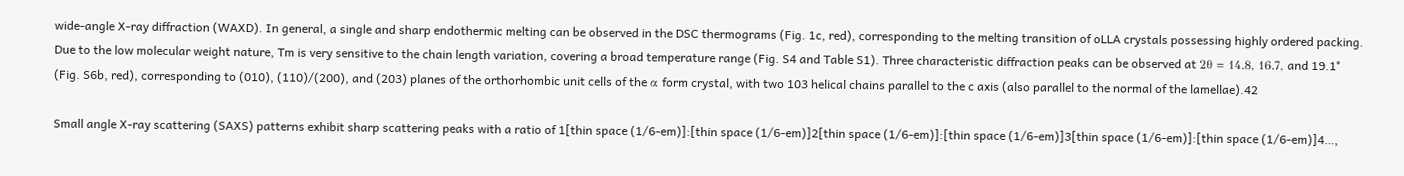wide-angle X-ray diffraction (WAXD). In general, a single and sharp endothermic melting can be observed in the DSC thermograms (Fig. 1c, red), corresponding to the melting transition of oLLA crystals possessing highly ordered packing. Due to the low molecular weight nature, Tm is very sensitive to the chain length variation, covering a broad temperature range (Fig. S4 and Table S1). Three characteristic diffraction peaks can be observed at 2θ = 14.8, 16.7, and 19.1° (Fig. S6b, red), corresponding to (010), (110)/(200), and (203) planes of the orthorhombic unit cells of the α form crystal, with two 103 helical chains parallel to the c axis (also parallel to the normal of the lamellae).42

Small angle X-ray scattering (SAXS) patterns exhibit sharp scattering peaks with a ratio of 1[thin space (1/6-em)]:[thin space (1/6-em)]2[thin space (1/6-em)]:[thin space (1/6-em)]3[thin space (1/6-em)]:[thin space (1/6-em)]4…,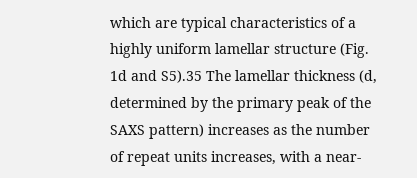which are typical characteristics of a highly uniform lamellar structure (Fig. 1d and S5).35 The lamellar thickness (d, determined by the primary peak of the SAXS pattern) increases as the number of repeat units increases, with a near-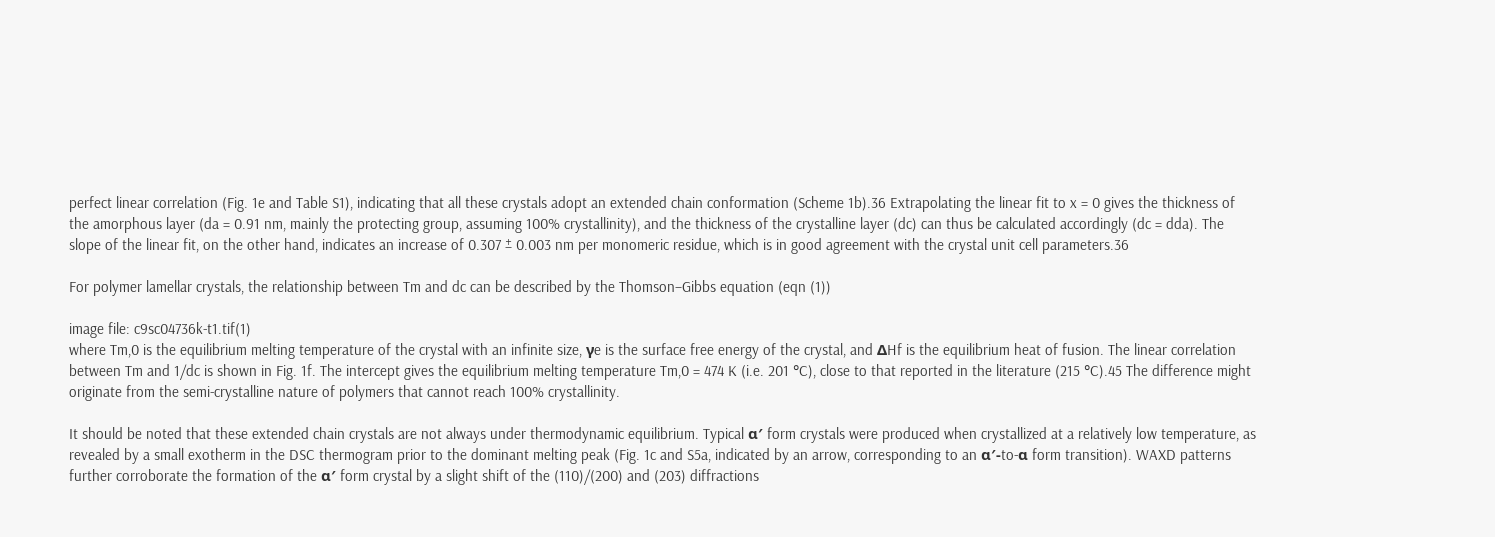perfect linear correlation (Fig. 1e and Table S1), indicating that all these crystals adopt an extended chain conformation (Scheme 1b).36 Extrapolating the linear fit to x = 0 gives the thickness of the amorphous layer (da = 0.91 nm, mainly the protecting group, assuming 100% crystallinity), and the thickness of the crystalline layer (dc) can thus be calculated accordingly (dc = dda). The slope of the linear fit, on the other hand, indicates an increase of 0.307 ± 0.003 nm per monomeric residue, which is in good agreement with the crystal unit cell parameters.36

For polymer lamellar crystals, the relationship between Tm and dc can be described by the Thomson–Gibbs equation (eqn (1))

image file: c9sc04736k-t1.tif(1)
where Tm,0 is the equilibrium melting temperature of the crystal with an infinite size, γe is the surface free energy of the crystal, and ΔHf is the equilibrium heat of fusion. The linear correlation between Tm and 1/dc is shown in Fig. 1f. The intercept gives the equilibrium melting temperature Tm,0 = 474 K (i.e. 201 °C), close to that reported in the literature (215 °C).45 The difference might originate from the semi-crystalline nature of polymers that cannot reach 100% crystallinity.

It should be noted that these extended chain crystals are not always under thermodynamic equilibrium. Typical α′ form crystals were produced when crystallized at a relatively low temperature, as revealed by a small exotherm in the DSC thermogram prior to the dominant melting peak (Fig. 1c and S5a, indicated by an arrow, corresponding to an α′-to-α form transition). WAXD patterns further corroborate the formation of the α′ form crystal by a slight shift of the (110)/(200) and (203) diffractions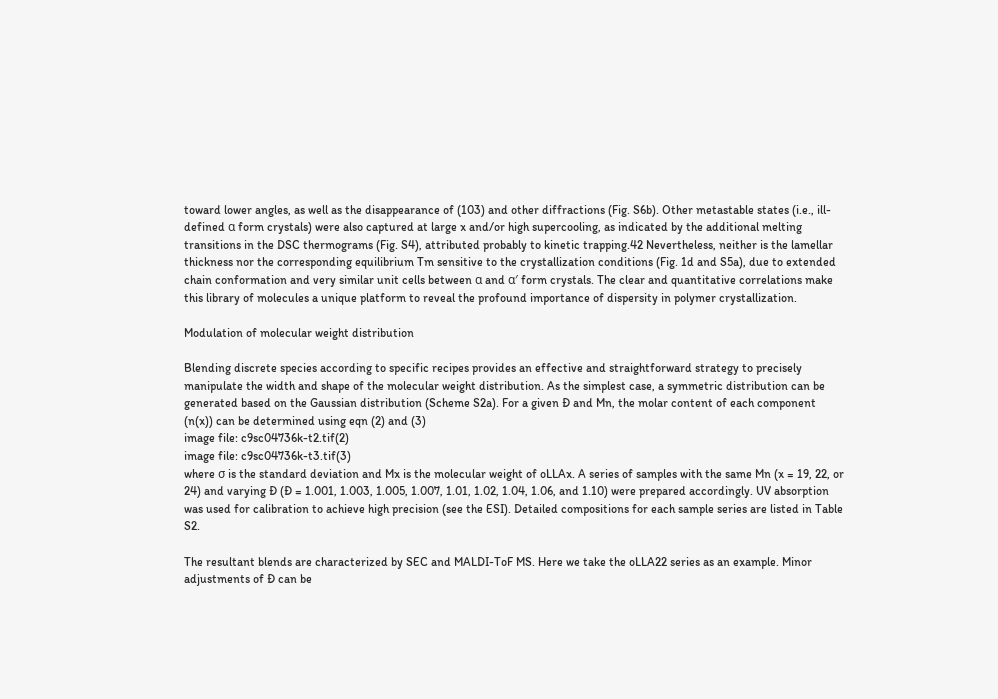toward lower angles, as well as the disappearance of (103) and other diffractions (Fig. S6b). Other metastable states (i.e., ill-defined α form crystals) were also captured at large x and/or high supercooling, as indicated by the additional melting transitions in the DSC thermograms (Fig. S4), attributed probably to kinetic trapping.42 Nevertheless, neither is the lamellar thickness nor the corresponding equilibrium Tm sensitive to the crystallization conditions (Fig. 1d and S5a), due to extended chain conformation and very similar unit cells between α and α′ form crystals. The clear and quantitative correlations make this library of molecules a unique platform to reveal the profound importance of dispersity in polymer crystallization.

Modulation of molecular weight distribution

Blending discrete species according to specific recipes provides an effective and straightforward strategy to precisely manipulate the width and shape of the molecular weight distribution. As the simplest case, a symmetric distribution can be generated based on the Gaussian distribution (Scheme S2a). For a given Đ and Mn, the molar content of each component (n(x)) can be determined using eqn (2) and (3)
image file: c9sc04736k-t2.tif(2)
image file: c9sc04736k-t3.tif(3)
where σ is the standard deviation and Mx is the molecular weight of oLLAx. A series of samples with the same Mn (x = 19, 22, or 24) and varying Đ (Đ = 1.001, 1.003, 1.005, 1.007, 1.01, 1.02, 1.04, 1.06, and 1.10) were prepared accordingly. UV absorption was used for calibration to achieve high precision (see the ESI). Detailed compositions for each sample series are listed in Table S2.

The resultant blends are characterized by SEC and MALDI-ToF MS. Here we take the oLLA22 series as an example. Minor adjustments of Đ can be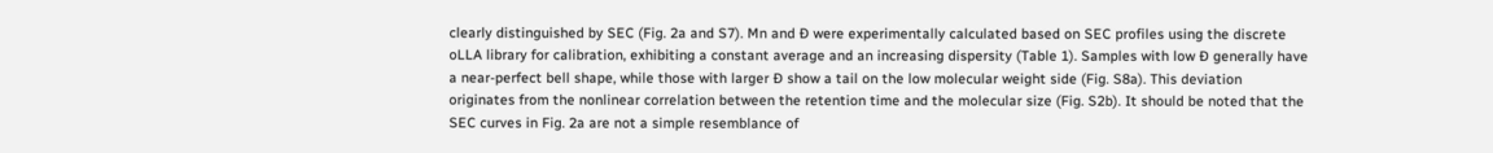clearly distinguished by SEC (Fig. 2a and S7). Mn and Đ were experimentally calculated based on SEC profiles using the discrete oLLA library for calibration, exhibiting a constant average and an increasing dispersity (Table 1). Samples with low Đ generally have a near-perfect bell shape, while those with larger Đ show a tail on the low molecular weight side (Fig. S8a). This deviation originates from the nonlinear correlation between the retention time and the molecular size (Fig. S2b). It should be noted that the SEC curves in Fig. 2a are not a simple resemblance of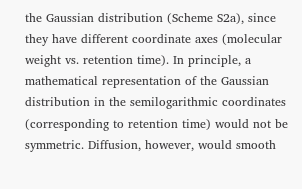the Gaussian distribution (Scheme S2a), since they have different coordinate axes (molecular weight vs. retention time). In principle, a mathematical representation of the Gaussian distribution in the semilogarithmic coordinates (corresponding to retention time) would not be symmetric. Diffusion, however, would smooth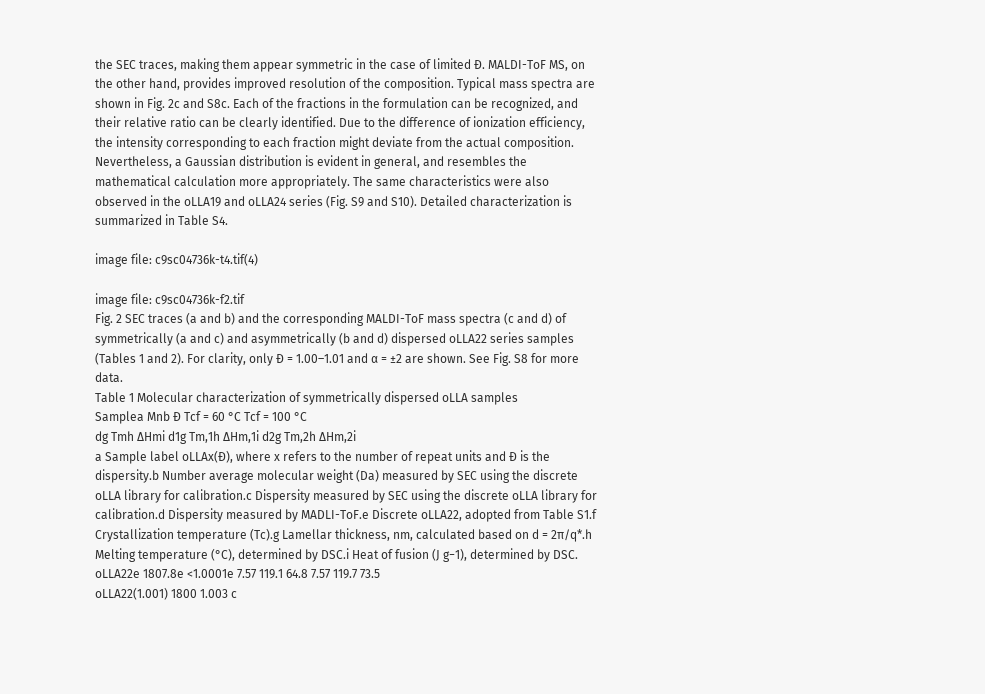the SEC traces, making them appear symmetric in the case of limited Đ. MALDI-ToF MS, on the other hand, provides improved resolution of the composition. Typical mass spectra are shown in Fig. 2c and S8c. Each of the fractions in the formulation can be recognized, and their relative ratio can be clearly identified. Due to the difference of ionization efficiency, the intensity corresponding to each fraction might deviate from the actual composition. Nevertheless, a Gaussian distribution is evident in general, and resembles the mathematical calculation more appropriately. The same characteristics were also observed in the oLLA19 and oLLA24 series (Fig. S9 and S10). Detailed characterization is summarized in Table S4.

image file: c9sc04736k-t4.tif(4)

image file: c9sc04736k-f2.tif
Fig. 2 SEC traces (a and b) and the corresponding MALDI-ToF mass spectra (c and d) of symmetrically (a and c) and asymmetrically (b and d) dispersed oLLA22 series samples (Tables 1 and 2). For clarity, only Đ = 1.00–1.01 and α = ±2 are shown. See Fig. S8 for more data.
Table 1 Molecular characterization of symmetrically dispersed oLLA samples
Samplea Mnb Đ Tcf = 60 °C Tcf = 100 °C
dg Tmh ΔHmi d1g Tm,1h ΔHm,1i d2g Tm,2h ΔHm,2i
a Sample label oLLAx(Đ), where x refers to the number of repeat units and Đ is the dispersity.b Number average molecular weight (Da) measured by SEC using the discrete oLLA library for calibration.c Dispersity measured by SEC using the discrete oLLA library for calibration.d Dispersity measured by MADLI-ToF.e Discrete oLLA22, adopted from Table S1.f Crystallization temperature (Tc).g Lamellar thickness, nm, calculated based on d = 2π/q*.h Melting temperature (°C), determined by DSC.i Heat of fusion (J g−1), determined by DSC.
oLLA22e 1807.8e <1.0001e 7.57 119.1 64.8 7.57 119.7 73.5
oLLA22(1.001) 1800 1.003 c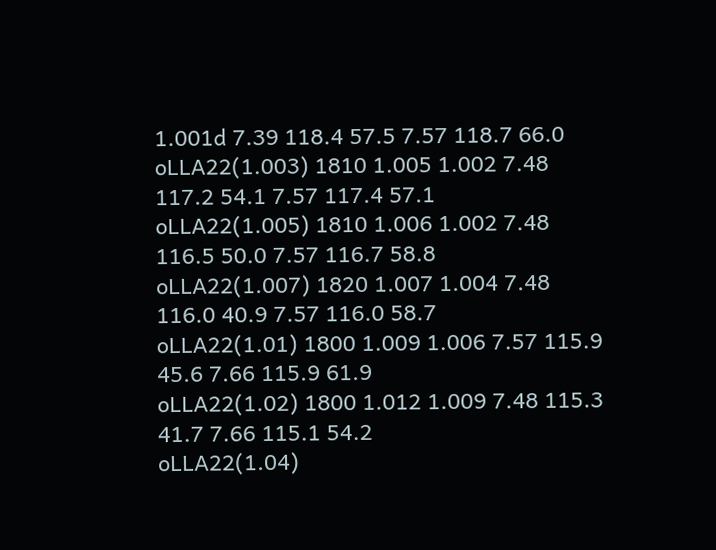1.001d 7.39 118.4 57.5 7.57 118.7 66.0
oLLA22(1.003) 1810 1.005 1.002 7.48 117.2 54.1 7.57 117.4 57.1
oLLA22(1.005) 1810 1.006 1.002 7.48 116.5 50.0 7.57 116.7 58.8
oLLA22(1.007) 1820 1.007 1.004 7.48 116.0 40.9 7.57 116.0 58.7
oLLA22(1.01) 1800 1.009 1.006 7.57 115.9 45.6 7.66 115.9 61.9
oLLA22(1.02) 1800 1.012 1.009 7.48 115.3 41.7 7.66 115.1 54.2
oLLA22(1.04)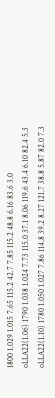1800 1.029 1.015 7.65 115.2 42.7 7.85 115.2 48.8 6.16 83.6 3.0
oLLA22(1.06) 1790 1.038 1.024 7.73 115.0 37.1 8.06 119.6 43.4 6.10 82.4 5.3
oLLA22(1.10) 1780 1.050 1.027 7.86 114.8 39.2 8.27 121.7 38.8 5.87 82.0 7.3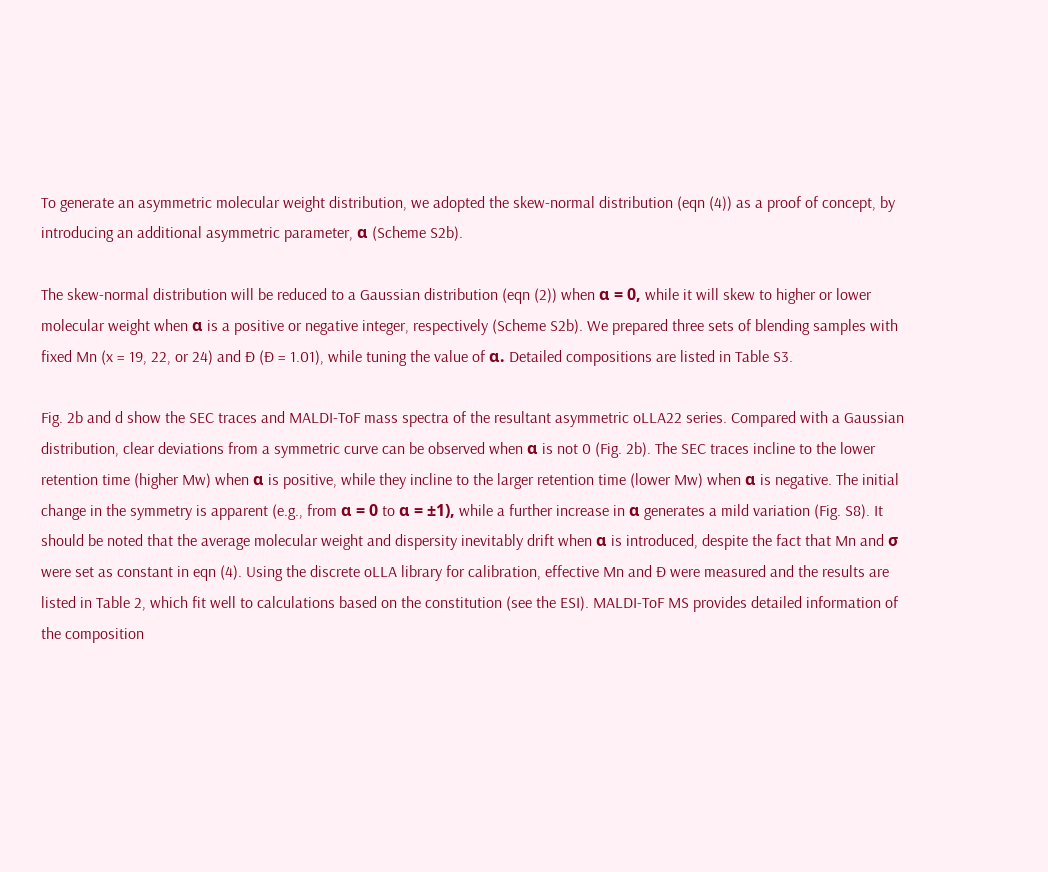To generate an asymmetric molecular weight distribution, we adopted the skew-normal distribution (eqn (4)) as a proof of concept, by introducing an additional asymmetric parameter, α (Scheme S2b).

The skew-normal distribution will be reduced to a Gaussian distribution (eqn (2)) when α = 0, while it will skew to higher or lower molecular weight when α is a positive or negative integer, respectively (Scheme S2b). We prepared three sets of blending samples with fixed Mn (x = 19, 22, or 24) and Đ (Đ = 1.01), while tuning the value of α. Detailed compositions are listed in Table S3.

Fig. 2b and d show the SEC traces and MALDI-ToF mass spectra of the resultant asymmetric oLLA22 series. Compared with a Gaussian distribution, clear deviations from a symmetric curve can be observed when α is not 0 (Fig. 2b). The SEC traces incline to the lower retention time (higher Mw) when α is positive, while they incline to the larger retention time (lower Mw) when α is negative. The initial change in the symmetry is apparent (e.g., from α = 0 to α = ±1), while a further increase in α generates a mild variation (Fig. S8). It should be noted that the average molecular weight and dispersity inevitably drift when α is introduced, despite the fact that Mn and σ were set as constant in eqn (4). Using the discrete oLLA library for calibration, effective Mn and Đ were measured and the results are listed in Table 2, which fit well to calculations based on the constitution (see the ESI). MALDI-ToF MS provides detailed information of the composition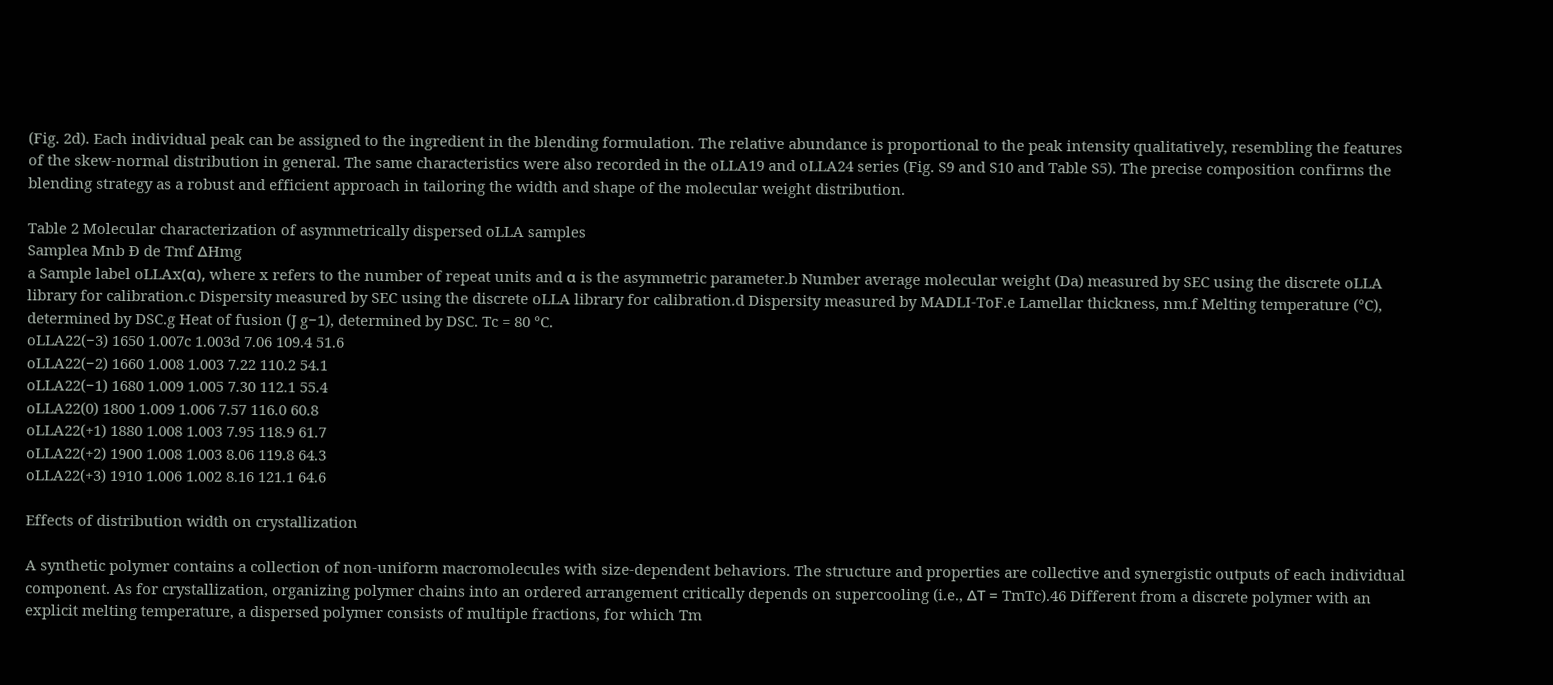(Fig. 2d). Each individual peak can be assigned to the ingredient in the blending formulation. The relative abundance is proportional to the peak intensity qualitatively, resembling the features of the skew-normal distribution in general. The same characteristics were also recorded in the oLLA19 and oLLA24 series (Fig. S9 and S10 and Table S5). The precise composition confirms the blending strategy as a robust and efficient approach in tailoring the width and shape of the molecular weight distribution.

Table 2 Molecular characterization of asymmetrically dispersed oLLA samples
Samplea Mnb Đ de Tmf ΔHmg
a Sample label oLLAx(α), where x refers to the number of repeat units and α is the asymmetric parameter.b Number average molecular weight (Da) measured by SEC using the discrete oLLA library for calibration.c Dispersity measured by SEC using the discrete oLLA library for calibration.d Dispersity measured by MADLI-ToF.e Lamellar thickness, nm.f Melting temperature (°C), determined by DSC.g Heat of fusion (J g−1), determined by DSC. Tc = 80 °C.
oLLA22(−3) 1650 1.007c 1.003d 7.06 109.4 51.6
oLLA22(−2) 1660 1.008 1.003 7.22 110.2 54.1
oLLA22(−1) 1680 1.009 1.005 7.30 112.1 55.4
oLLA22(0) 1800 1.009 1.006 7.57 116.0 60.8
oLLA22(+1) 1880 1.008 1.003 7.95 118.9 61.7
oLLA22(+2) 1900 1.008 1.003 8.06 119.8 64.3
oLLA22(+3) 1910 1.006 1.002 8.16 121.1 64.6

Effects of distribution width on crystallization

A synthetic polymer contains a collection of non-uniform macromolecules with size-dependent behaviors. The structure and properties are collective and synergistic outputs of each individual component. As for crystallization, organizing polymer chains into an ordered arrangement critically depends on supercooling (i.e., ΔT = TmTc).46 Different from a discrete polymer with an explicit melting temperature, a dispersed polymer consists of multiple fractions, for which Tm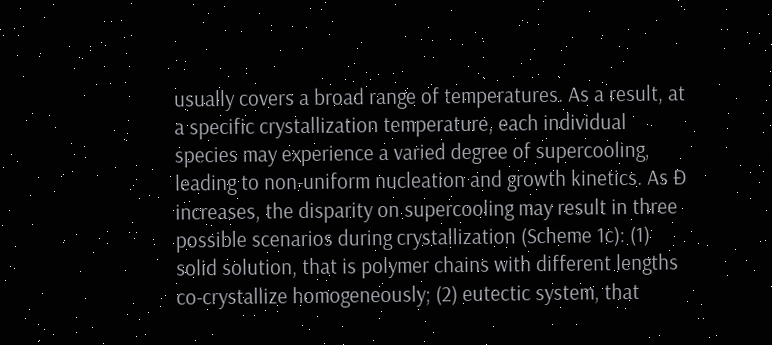usually covers a broad range of temperatures. As a result, at a specific crystallization temperature, each individual species may experience a varied degree of supercooling, leading to non-uniform nucleation and growth kinetics. As Đ increases, the disparity on supercooling may result in three possible scenarios during crystallization (Scheme 1c): (1) solid solution, that is polymer chains with different lengths co-crystallize homogeneously; (2) eutectic system, that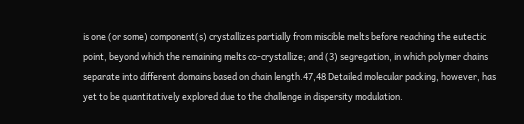is one (or some) component(s) crystallizes partially from miscible melts before reaching the eutectic point, beyond which the remaining melts co-crystallize; and (3) segregation, in which polymer chains separate into different domains based on chain length.47,48 Detailed molecular packing, however, has yet to be quantitatively explored due to the challenge in dispersity modulation.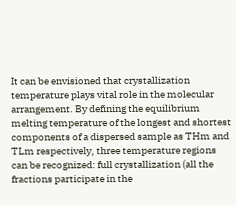It can be envisioned that crystallization temperature plays vital role in the molecular arrangement. By defining the equilibrium melting temperature of the longest and shortest components of a dispersed sample as THm and TLm respectively, three temperature regions can be recognized: full crystallization (all the fractions participate in the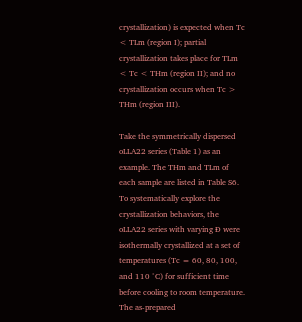crystallization) is expected when Tc < TLm (region I); partial crystallization takes place for TLm < Tc < THm (region II); and no crystallization occurs when Tc > THm (region III).

Take the symmetrically dispersed oLLA22 series (Table 1) as an example. The THm and TLm of each sample are listed in Table S6. To systematically explore the crystallization behaviors, the oLLA22 series with varying Đ were isothermally crystallized at a set of temperatures (Tc = 60, 80, 100, and 110 °C) for sufficient time before cooling to room temperature. The as-prepared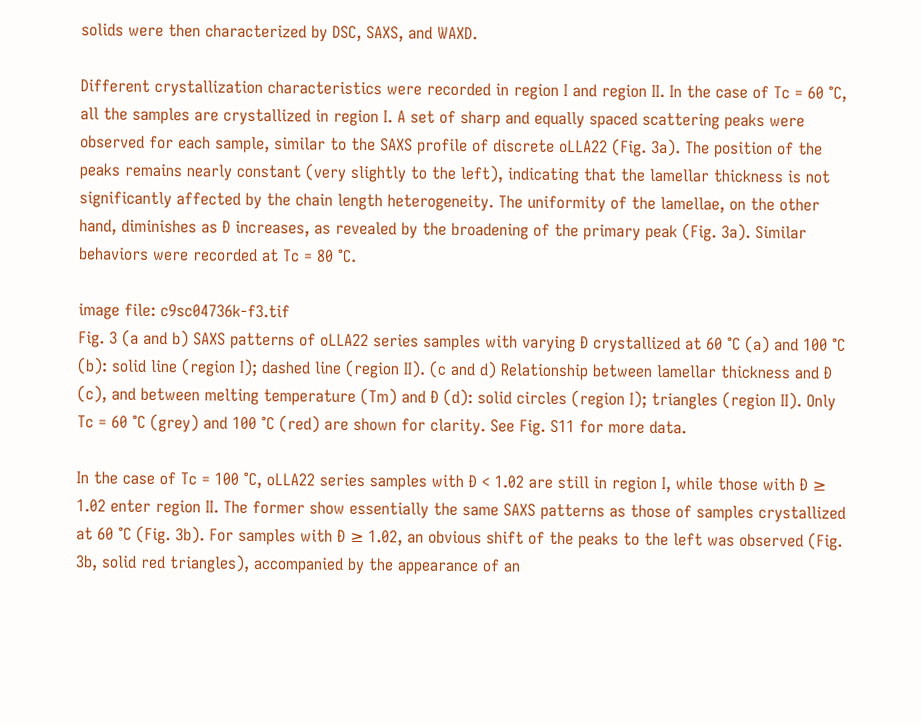solids were then characterized by DSC, SAXS, and WAXD.

Different crystallization characteristics were recorded in region I and region II. In the case of Tc = 60 °C, all the samples are crystallized in region I. A set of sharp and equally spaced scattering peaks were observed for each sample, similar to the SAXS profile of discrete oLLA22 (Fig. 3a). The position of the peaks remains nearly constant (very slightly to the left), indicating that the lamellar thickness is not significantly affected by the chain length heterogeneity. The uniformity of the lamellae, on the other hand, diminishes as Đ increases, as revealed by the broadening of the primary peak (Fig. 3a). Similar behaviors were recorded at Tc = 80 °C.

image file: c9sc04736k-f3.tif
Fig. 3 (a and b) SAXS patterns of oLLA22 series samples with varying Đ crystallized at 60 °C (a) and 100 °C (b): solid line (region I); dashed line (region II). (c and d) Relationship between lamellar thickness and Đ (c), and between melting temperature (Tm) and Đ (d): solid circles (region I); triangles (region II). Only Tc = 60 °C (grey) and 100 °C (red) are shown for clarity. See Fig. S11 for more data.

In the case of Tc = 100 °C, oLLA22 series samples with Đ < 1.02 are still in region I, while those with Đ ≥ 1.02 enter region II. The former show essentially the same SAXS patterns as those of samples crystallized at 60 °C (Fig. 3b). For samples with Đ ≥ 1.02, an obvious shift of the peaks to the left was observed (Fig. 3b, solid red triangles), accompanied by the appearance of an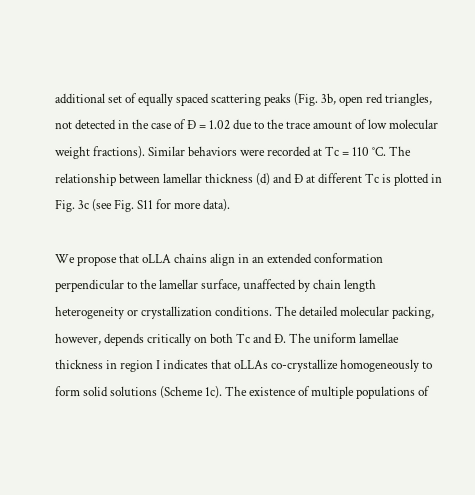additional set of equally spaced scattering peaks (Fig. 3b, open red triangles, not detected in the case of Đ = 1.02 due to the trace amount of low molecular weight fractions). Similar behaviors were recorded at Tc = 110 °C. The relationship between lamellar thickness (d) and Đ at different Tc is plotted in Fig. 3c (see Fig. S11 for more data).

We propose that oLLA chains align in an extended conformation perpendicular to the lamellar surface, unaffected by chain length heterogeneity or crystallization conditions. The detailed molecular packing, however, depends critically on both Tc and Đ. The uniform lamellae thickness in region I indicates that oLLAs co-crystallize homogeneously to form solid solutions (Scheme 1c). The existence of multiple populations of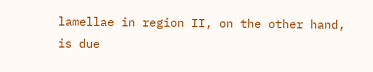lamellae in region II, on the other hand, is due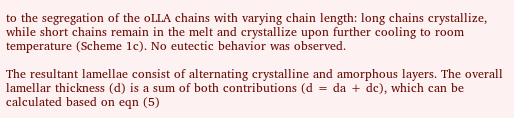to the segregation of the oLLA chains with varying chain length: long chains crystallize, while short chains remain in the melt and crystallize upon further cooling to room temperature (Scheme 1c). No eutectic behavior was observed.

The resultant lamellae consist of alternating crystalline and amorphous layers. The overall lamellar thickness (d) is a sum of both contributions (d = da + dc), which can be calculated based on eqn (5)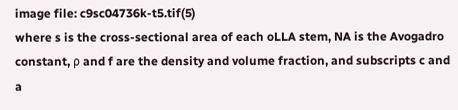image file: c9sc04736k-t5.tif(5)
where s is the cross-sectional area of each oLLA stem, NA is the Avogadro constant, ρ and f are the density and volume fraction, and subscripts c and a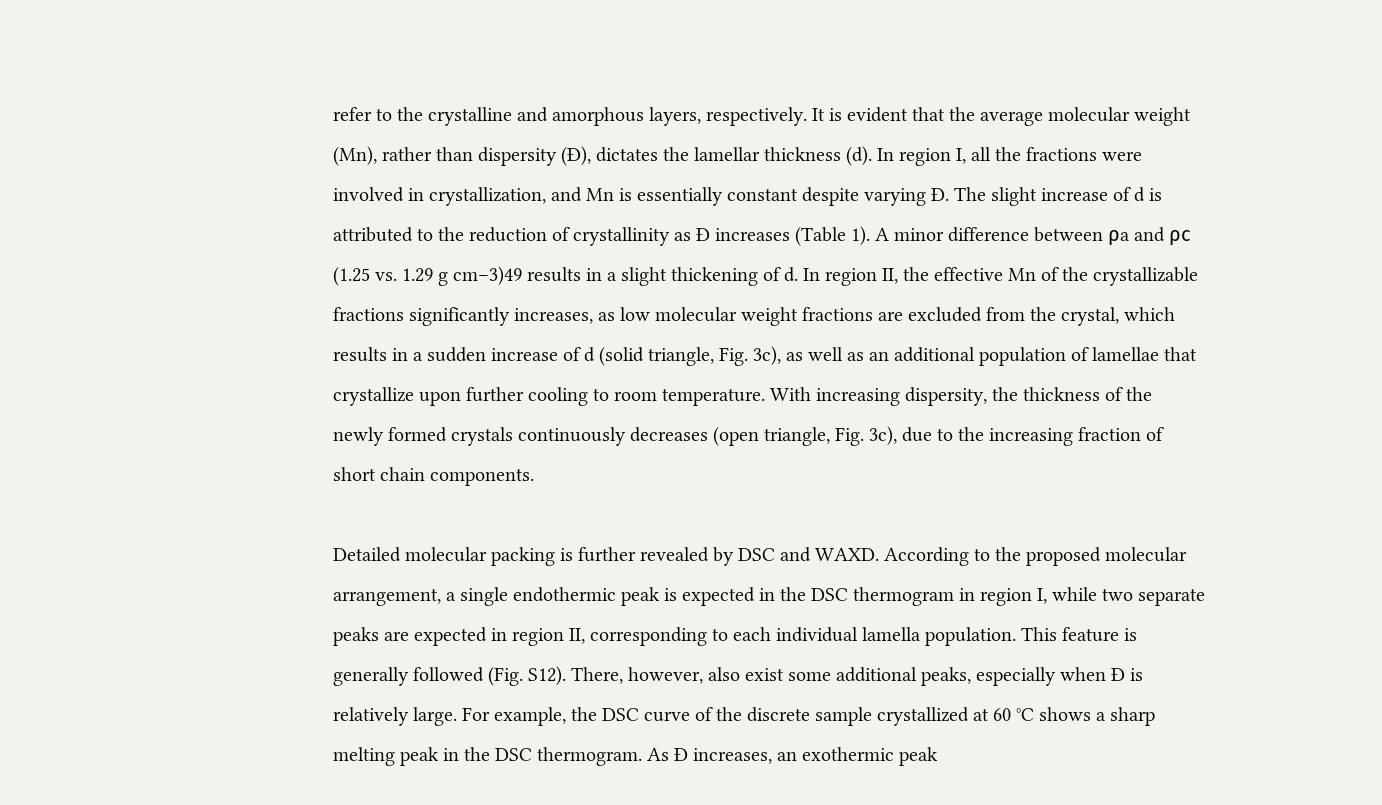refer to the crystalline and amorphous layers, respectively. It is evident that the average molecular weight (Mn), rather than dispersity (Đ), dictates the lamellar thickness (d). In region I, all the fractions were involved in crystallization, and Mn is essentially constant despite varying Đ. The slight increase of d is attributed to the reduction of crystallinity as Đ increases (Table 1). A minor difference between ρa and ρc (1.25 vs. 1.29 g cm−3)49 results in a slight thickening of d. In region II, the effective Mn of the crystallizable fractions significantly increases, as low molecular weight fractions are excluded from the crystal, which results in a sudden increase of d (solid triangle, Fig. 3c), as well as an additional population of lamellae that crystallize upon further cooling to room temperature. With increasing dispersity, the thickness of the newly formed crystals continuously decreases (open triangle, Fig. 3c), due to the increasing fraction of short chain components.

Detailed molecular packing is further revealed by DSC and WAXD. According to the proposed molecular arrangement, a single endothermic peak is expected in the DSC thermogram in region I, while two separate peaks are expected in region II, corresponding to each individual lamella population. This feature is generally followed (Fig. S12). There, however, also exist some additional peaks, especially when Đ is relatively large. For example, the DSC curve of the discrete sample crystallized at 60 °C shows a sharp melting peak in the DSC thermogram. As Đ increases, an exothermic peak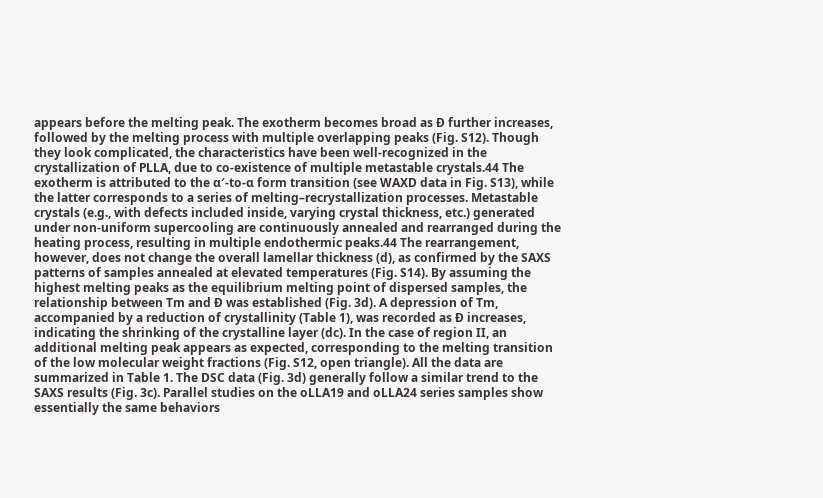appears before the melting peak. The exotherm becomes broad as Đ further increases, followed by the melting process with multiple overlapping peaks (Fig. S12). Though they look complicated, the characteristics have been well-recognized in the crystallization of PLLA, due to co-existence of multiple metastable crystals.44 The exotherm is attributed to the α′-to-α form transition (see WAXD data in Fig. S13), while the latter corresponds to a series of melting–recrystallization processes. Metastable crystals (e.g., with defects included inside, varying crystal thickness, etc.) generated under non-uniform supercooling are continuously annealed and rearranged during the heating process, resulting in multiple endothermic peaks.44 The rearrangement, however, does not change the overall lamellar thickness (d), as confirmed by the SAXS patterns of samples annealed at elevated temperatures (Fig. S14). By assuming the highest melting peaks as the equilibrium melting point of dispersed samples, the relationship between Tm and Đ was established (Fig. 3d). A depression of Tm, accompanied by a reduction of crystallinity (Table 1), was recorded as Đ increases, indicating the shrinking of the crystalline layer (dc). In the case of region II, an additional melting peak appears as expected, corresponding to the melting transition of the low molecular weight fractions (Fig. S12, open triangle). All the data are summarized in Table 1. The DSC data (Fig. 3d) generally follow a similar trend to the SAXS results (Fig. 3c). Parallel studies on the oLLA19 and oLLA24 series samples show essentially the same behaviors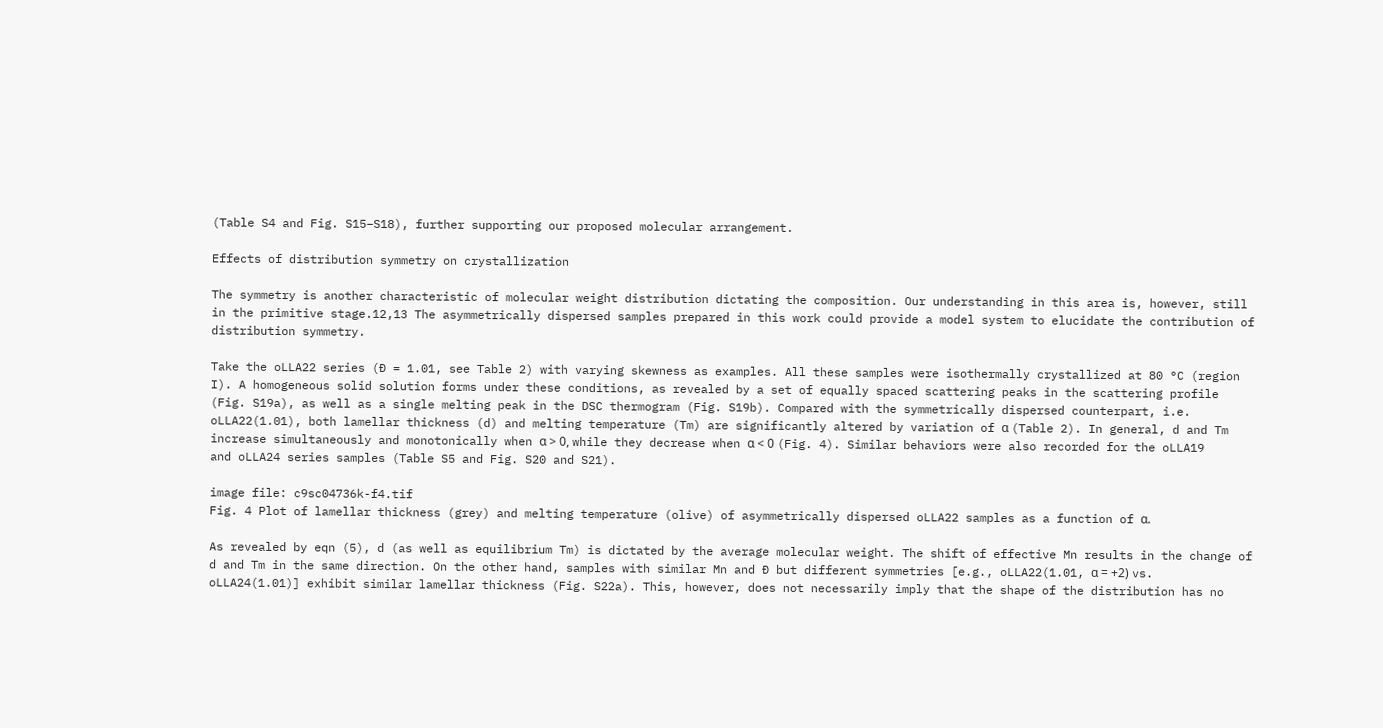(Table S4 and Fig. S15–S18), further supporting our proposed molecular arrangement.

Effects of distribution symmetry on crystallization

The symmetry is another characteristic of molecular weight distribution dictating the composition. Our understanding in this area is, however, still in the primitive stage.12,13 The asymmetrically dispersed samples prepared in this work could provide a model system to elucidate the contribution of distribution symmetry.

Take the oLLA22 series (Đ = 1.01, see Table 2) with varying skewness as examples. All these samples were isothermally crystallized at 80 °C (region I). A homogeneous solid solution forms under these conditions, as revealed by a set of equally spaced scattering peaks in the scattering profile (Fig. S19a), as well as a single melting peak in the DSC thermogram (Fig. S19b). Compared with the symmetrically dispersed counterpart, i.e. oLLA22(1.01), both lamellar thickness (d) and melting temperature (Tm) are significantly altered by variation of α (Table 2). In general, d and Tm increase simultaneously and monotonically when α > 0, while they decrease when α < 0 (Fig. 4). Similar behaviors were also recorded for the oLLA19 and oLLA24 series samples (Table S5 and Fig. S20 and S21).

image file: c9sc04736k-f4.tif
Fig. 4 Plot of lamellar thickness (grey) and melting temperature (olive) of asymmetrically dispersed oLLA22 samples as a function of α.

As revealed by eqn (5), d (as well as equilibrium Tm) is dictated by the average molecular weight. The shift of effective Mn results in the change of d and Tm in the same direction. On the other hand, samples with similar Mn and Đ but different symmetries [e.g., oLLA22(1.01, α = +2) vs. oLLA24(1.01)] exhibit similar lamellar thickness (Fig. S22a). This, however, does not necessarily imply that the shape of the distribution has no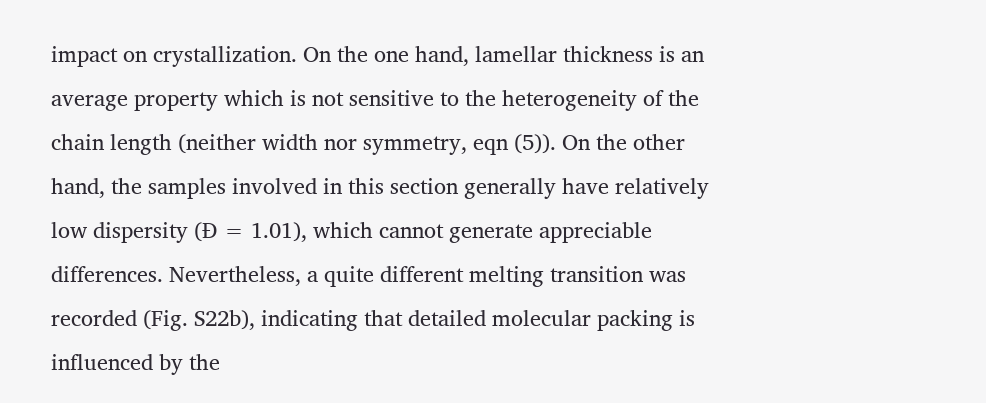impact on crystallization. On the one hand, lamellar thickness is an average property which is not sensitive to the heterogeneity of the chain length (neither width nor symmetry, eqn (5)). On the other hand, the samples involved in this section generally have relatively low dispersity (Đ = 1.01), which cannot generate appreciable differences. Nevertheless, a quite different melting transition was recorded (Fig. S22b), indicating that detailed molecular packing is influenced by the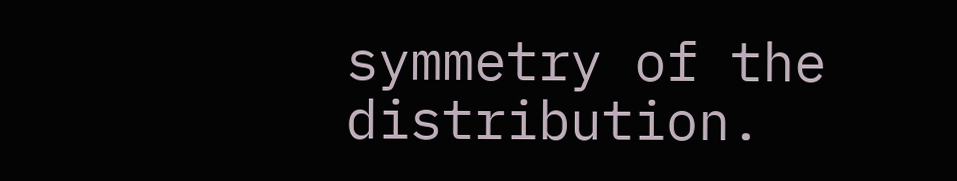symmetry of the distribution.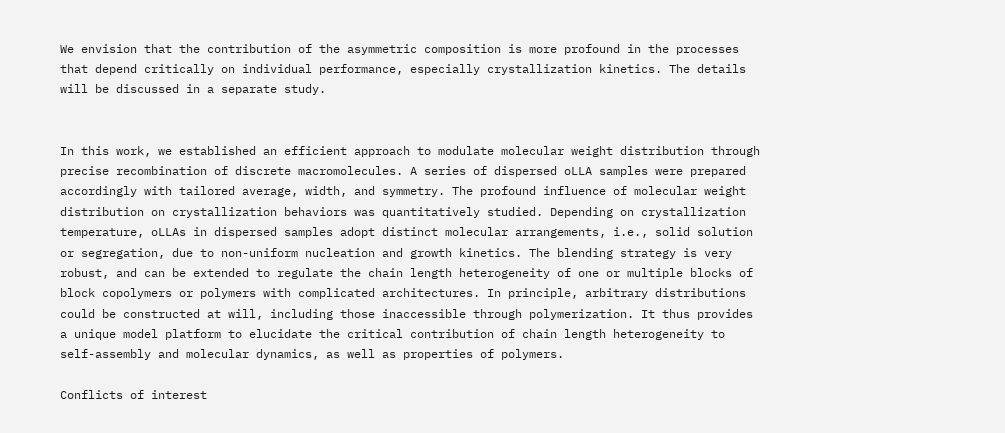We envision that the contribution of the asymmetric composition is more profound in the processes that depend critically on individual performance, especially crystallization kinetics. The details will be discussed in a separate study.


In this work, we established an efficient approach to modulate molecular weight distribution through precise recombination of discrete macromolecules. A series of dispersed oLLA samples were prepared accordingly with tailored average, width, and symmetry. The profound influence of molecular weight distribution on crystallization behaviors was quantitatively studied. Depending on crystallization temperature, oLLAs in dispersed samples adopt distinct molecular arrangements, i.e., solid solution or segregation, due to non-uniform nucleation and growth kinetics. The blending strategy is very robust, and can be extended to regulate the chain length heterogeneity of one or multiple blocks of block copolymers or polymers with complicated architectures. In principle, arbitrary distributions could be constructed at will, including those inaccessible through polymerization. It thus provides a unique model platform to elucidate the critical contribution of chain length heterogeneity to self-assembly and molecular dynamics, as well as properties of polymers.

Conflicts of interest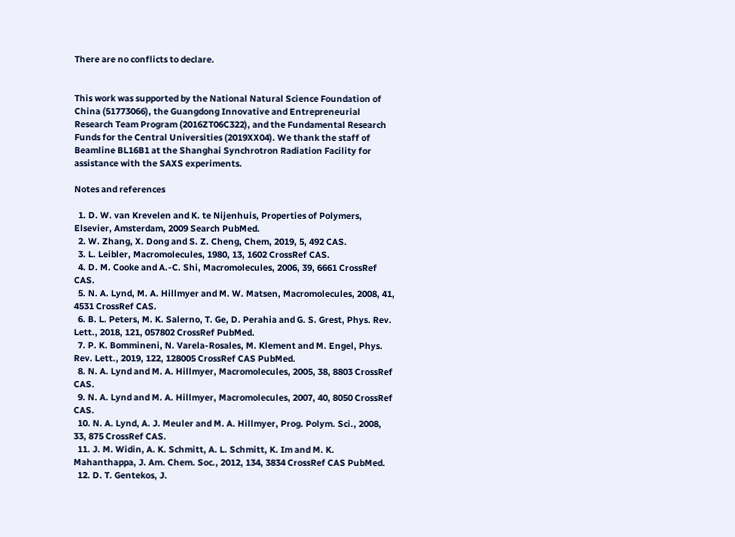There are no conflicts to declare.


This work was supported by the National Natural Science Foundation of China (51773066), the Guangdong Innovative and Entrepreneurial Research Team Program (2016ZT06C322), and the Fundamental Research Funds for the Central Universities (2019XX04). We thank the staff of Beamline BL16B1 at the Shanghai Synchrotron Radiation Facility for assistance with the SAXS experiments.

Notes and references

  1. D. W. van Krevelen and K. te Nijenhuis, Properties of Polymers, Elsevier, Amsterdam, 2009 Search PubMed.
  2. W. Zhang, X. Dong and S. Z. Cheng, Chem, 2019, 5, 492 CAS.
  3. L. Leibler, Macromolecules, 1980, 13, 1602 CrossRef CAS.
  4. D. M. Cooke and A.-C. Shi, Macromolecules, 2006, 39, 6661 CrossRef CAS.
  5. N. A. Lynd, M. A. Hillmyer and M. W. Matsen, Macromolecules, 2008, 41, 4531 CrossRef CAS.
  6. B. L. Peters, M. K. Salerno, T. Ge, D. Perahia and G. S. Grest, Phys. Rev. Lett., 2018, 121, 057802 CrossRef PubMed.
  7. P. K. Bommineni, N. Varela-Rosales, M. Klement and M. Engel, Phys. Rev. Lett., 2019, 122, 128005 CrossRef CAS PubMed.
  8. N. A. Lynd and M. A. Hillmyer, Macromolecules, 2005, 38, 8803 CrossRef CAS.
  9. N. A. Lynd and M. A. Hillmyer, Macromolecules, 2007, 40, 8050 CrossRef CAS.
  10. N. A. Lynd, A. J. Meuler and M. A. Hillmyer, Prog. Polym. Sci., 2008, 33, 875 CrossRef CAS.
  11. J. M. Widin, A. K. Schmitt, A. L. Schmitt, K. Im and M. K. Mahanthappa, J. Am. Chem. Soc., 2012, 134, 3834 CrossRef CAS PubMed.
  12. D. T. Gentekos, J.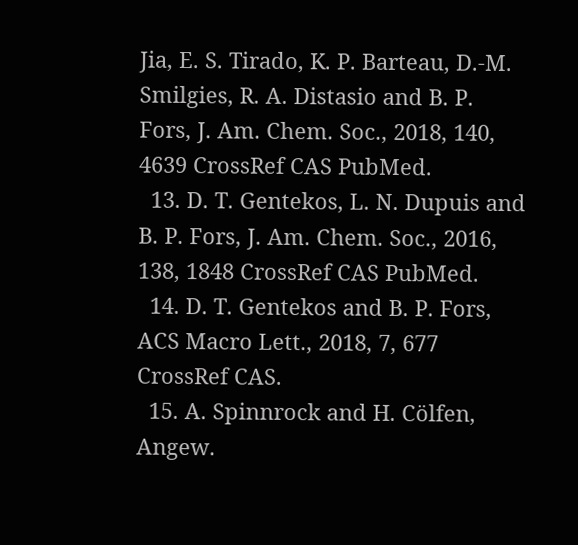Jia, E. S. Tirado, K. P. Barteau, D.-M. Smilgies, R. A. Distasio and B. P. Fors, J. Am. Chem. Soc., 2018, 140, 4639 CrossRef CAS PubMed.
  13. D. T. Gentekos, L. N. Dupuis and B. P. Fors, J. Am. Chem. Soc., 2016, 138, 1848 CrossRef CAS PubMed.
  14. D. T. Gentekos and B. P. Fors, ACS Macro Lett., 2018, 7, 677 CrossRef CAS.
  15. A. Spinnrock and H. Cölfen, Angew.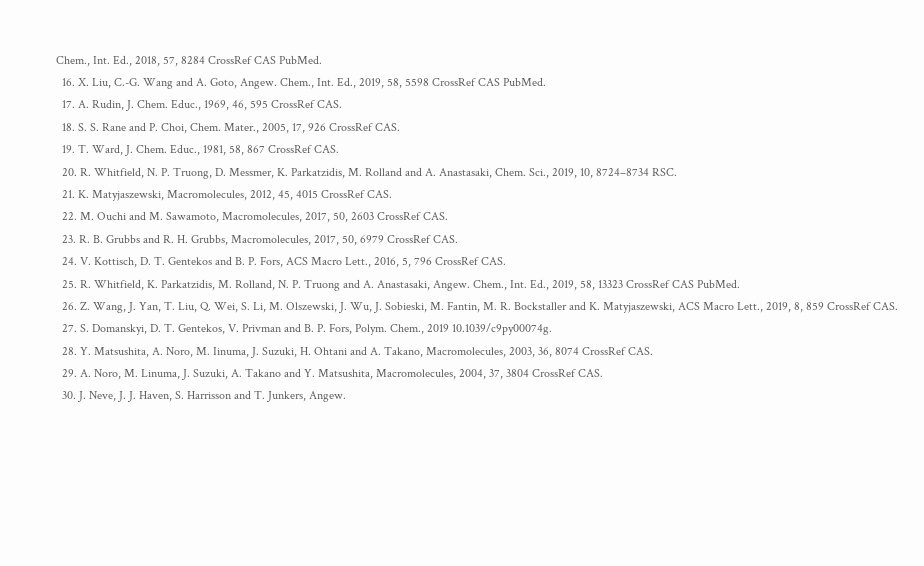Chem., Int. Ed., 2018, 57, 8284 CrossRef CAS PubMed.
  16. X. Liu, C.-G. Wang and A. Goto, Angew. Chem., Int. Ed., 2019, 58, 5598 CrossRef CAS PubMed.
  17. A. Rudin, J. Chem. Educ., 1969, 46, 595 CrossRef CAS.
  18. S. S. Rane and P. Choi, Chem. Mater., 2005, 17, 926 CrossRef CAS.
  19. T. Ward, J. Chem. Educ., 1981, 58, 867 CrossRef CAS.
  20. R. Whitfield, N. P. Truong, D. Messmer, K. Parkatzidis, M. Rolland and A. Anastasaki, Chem. Sci., 2019, 10, 8724–8734 RSC.
  21. K. Matyjaszewski, Macromolecules, 2012, 45, 4015 CrossRef CAS.
  22. M. Ouchi and M. Sawamoto, Macromolecules, 2017, 50, 2603 CrossRef CAS.
  23. R. B. Grubbs and R. H. Grubbs, Macromolecules, 2017, 50, 6979 CrossRef CAS.
  24. V. Kottisch, D. T. Gentekos and B. P. Fors, ACS Macro Lett., 2016, 5, 796 CrossRef CAS.
  25. R. Whitfield, K. Parkatzidis, M. Rolland, N. P. Truong and A. Anastasaki, Angew. Chem., Int. Ed., 2019, 58, 13323 CrossRef CAS PubMed.
  26. Z. Wang, J. Yan, T. Liu, Q. Wei, S. Li, M. Olszewski, J. Wu, J. Sobieski, M. Fantin, M. R. Bockstaller and K. Matyjaszewski, ACS Macro Lett., 2019, 8, 859 CrossRef CAS.
  27. S. Domanskyi, D. T. Gentekos, V. Privman and B. P. Fors, Polym. Chem., 2019 10.1039/c9py00074g.
  28. Y. Matsushita, A. Noro, M. Iinuma, J. Suzuki, H. Ohtani and A. Takano, Macromolecules, 2003, 36, 8074 CrossRef CAS.
  29. A. Noro, M. Linuma, J. Suzuki, A. Takano and Y. Matsushita, Macromolecules, 2004, 37, 3804 CrossRef CAS.
  30. J. Neve, J. J. Haven, S. Harrisson and T. Junkers, Angew.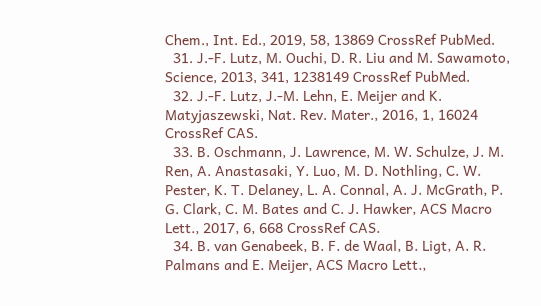Chem., Int. Ed., 2019, 58, 13869 CrossRef PubMed.
  31. J.-F. Lutz, M. Ouchi, D. R. Liu and M. Sawamoto, Science, 2013, 341, 1238149 CrossRef PubMed.
  32. J.-F. Lutz, J.-M. Lehn, E. Meijer and K. Matyjaszewski, Nat. Rev. Mater., 2016, 1, 16024 CrossRef CAS.
  33. B. Oschmann, J. Lawrence, M. W. Schulze, J. M. Ren, A. Anastasaki, Y. Luo, M. D. Nothling, C. W. Pester, K. T. Delaney, L. A. Connal, A. J. McGrath, P. G. Clark, C. M. Bates and C. J. Hawker, ACS Macro Lett., 2017, 6, 668 CrossRef CAS.
  34. B. van Genabeek, B. F. de Waal, B. Ligt, A. R. Palmans and E. Meijer, ACS Macro Lett.,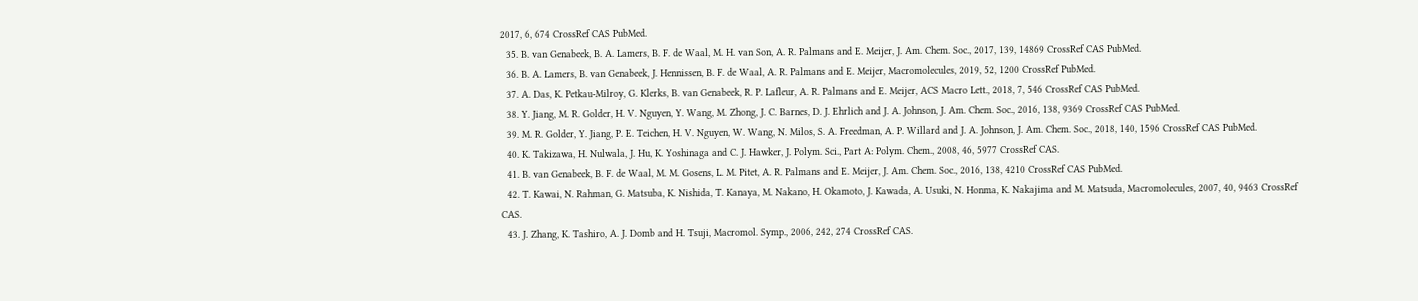2017, 6, 674 CrossRef CAS PubMed.
  35. B. van Genabeek, B. A. Lamers, B. F. de Waal, M. H. van Son, A. R. Palmans and E. Meijer, J. Am. Chem. Soc., 2017, 139, 14869 CrossRef CAS PubMed.
  36. B. A. Lamers, B. van Genabeek, J. Hennissen, B. F. de Waal, A. R. Palmans and E. Meijer, Macromolecules, 2019, 52, 1200 CrossRef PubMed.
  37. A. Das, K. Petkau-Milroy, G. Klerks, B. van Genabeek, R. P. Lafleur, A. R. Palmans and E. Meijer, ACS Macro Lett., 2018, 7, 546 CrossRef CAS PubMed.
  38. Y. Jiang, M. R. Golder, H. V. Nguyen, Y. Wang, M. Zhong, J. C. Barnes, D. J. Ehrlich and J. A. Johnson, J. Am. Chem. Soc., 2016, 138, 9369 CrossRef CAS PubMed.
  39. M. R. Golder, Y. Jiang, P. E. Teichen, H. V. Nguyen, W. Wang, N. Milos, S. A. Freedman, A. P. Willard and J. A. Johnson, J. Am. Chem. Soc., 2018, 140, 1596 CrossRef CAS PubMed.
  40. K. Takizawa, H. Nulwala, J. Hu, K. Yoshinaga and C. J. Hawker, J. Polym. Sci., Part A: Polym. Chem., 2008, 46, 5977 CrossRef CAS.
  41. B. van Genabeek, B. F. de Waal, M. M. Gosens, L. M. Pitet, A. R. Palmans and E. Meijer, J. Am. Chem. Soc., 2016, 138, 4210 CrossRef CAS PubMed.
  42. T. Kawai, N. Rahman, G. Matsuba, K. Nishida, T. Kanaya, M. Nakano, H. Okamoto, J. Kawada, A. Usuki, N. Honma, K. Nakajima and M. Matsuda, Macromolecules, 2007, 40, 9463 CrossRef CAS.
  43. J. Zhang, K. Tashiro, A. J. Domb and H. Tsuji, Macromol. Symp., 2006, 242, 274 CrossRef CAS.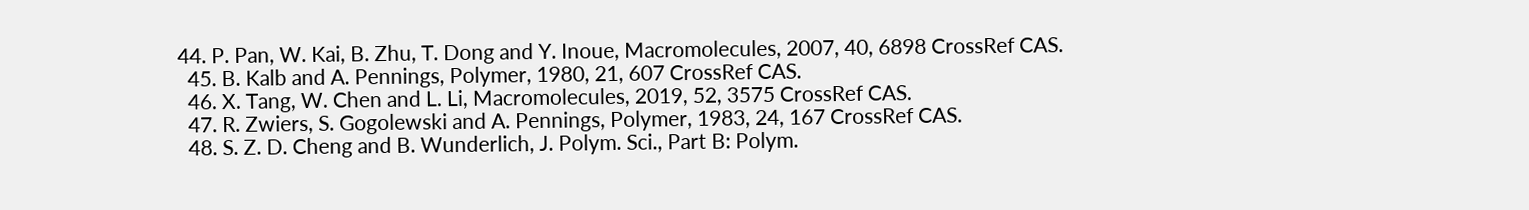44. P. Pan, W. Kai, B. Zhu, T. Dong and Y. Inoue, Macromolecules, 2007, 40, 6898 CrossRef CAS.
  45. B. Kalb and A. Pennings, Polymer, 1980, 21, 607 CrossRef CAS.
  46. X. Tang, W. Chen and L. Li, Macromolecules, 2019, 52, 3575 CrossRef CAS.
  47. R. Zwiers, S. Gogolewski and A. Pennings, Polymer, 1983, 24, 167 CrossRef CAS.
  48. S. Z. D. Cheng and B. Wunderlich, J. Polym. Sci., Part B: Polym.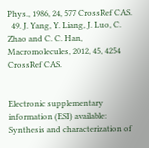Phys., 1986, 24, 577 CrossRef CAS.
  49. J. Yang, Y. Liang, J. Luo, C. Zhao and C. C. Han, Macromolecules, 2012, 45, 4254 CrossRef CAS.


Electronic supplementary information (ESI) available: Synthesis and characterization of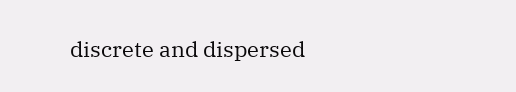discrete and dispersed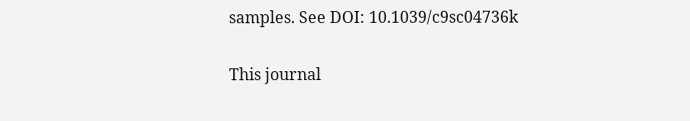samples. See DOI: 10.1039/c9sc04736k

This journal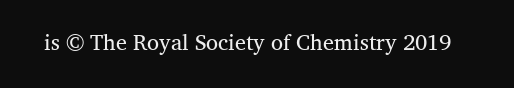is © The Royal Society of Chemistry 2019